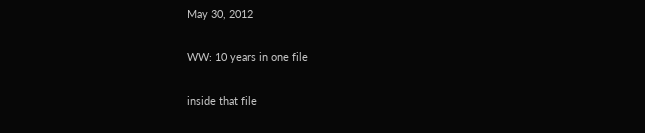May 30, 2012

WW: 10 years in one file

inside that file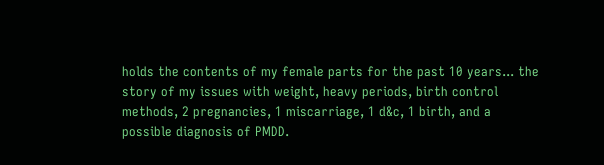holds the contents of my female parts for the past 10 years... the story of my issues with weight, heavy periods, birth control methods, 2 pregnancies, 1 miscarriage, 1 d&c, 1 birth, and a possible diagnosis of PMDD.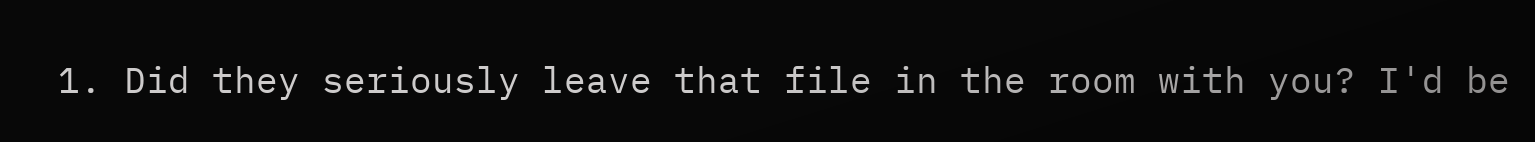1. Did they seriously leave that file in the room with you? I'd be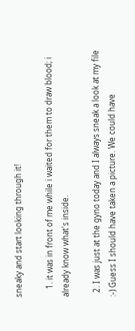sneaky and start looking through it!

    1. it was in front of me while i waited for them to draw blood; i already know what's inside.

  2. I was just at the gyno today and I always sneak a look at my file :-) Guess I should have taken a picture. We could have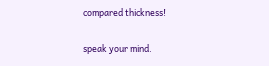compared thickness!


speak your mind.